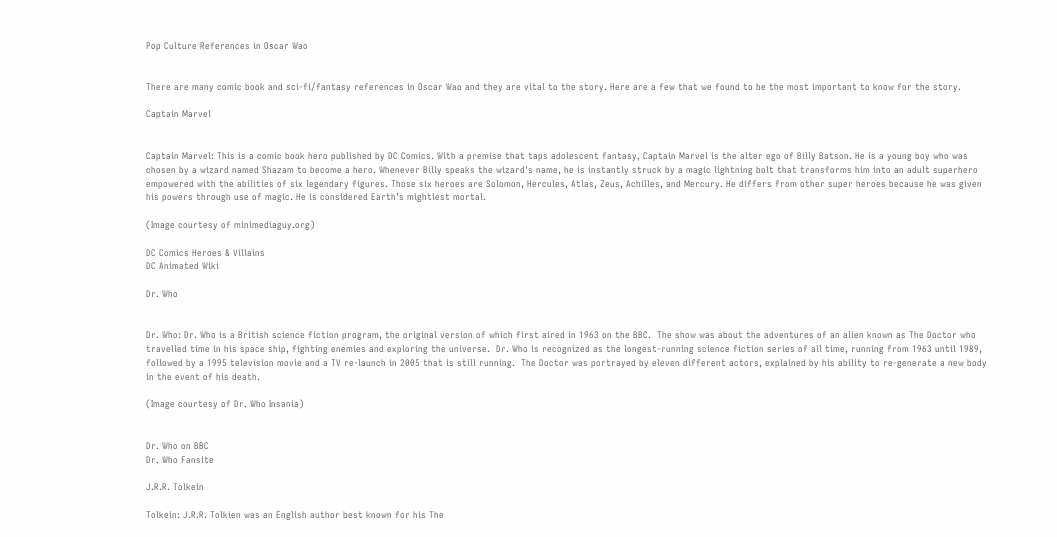Pop Culture References in Oscar Wao


There are many comic book and sci-fi/fantasy references in Oscar Wao and they are vital to the story. Here are a few that we found to be the most important to know for the story.

Captain Marvel


Captain Marvel: This is a comic book hero published by DC Comics. With a premise that taps adolescent fantasy, Captain Marvel is the alter ego of Billy Batson. He is a young boy who was chosen by a wizard named Shazam to become a hero. Whenever Billy speaks the wizard's name, he is instantly struck by a magic lightning bolt that transforms him into an adult superhero empowered with the abilities of six legendary figures. Those six heroes are Solomon, Hercules, Atlas, Zeus, Achilles, and Mercury. He differs from other super heroes because he was given his powers through use of magic. He is considered Earth’s mightiest mortal.

(Image courtesy of minimediaguy.org)

DC Comics Heroes & Villains
DC Animated Wiki

Dr. Who


Dr. Who: Dr. Who is a British science fiction program, the original version of which first aired in 1963 on the BBC.  The show was about the adventures of an alien known as The Doctor who travelled time in his space ship, fighting enemies and exploring the universe.  Dr. Who is recognized as the longest-running science fiction series of all time, running from 1963 until 1989, followed by a 1995 television movie and a TV re-launch in 2005 that is still running.  The Doctor was portrayed by eleven different actors, explained by his ability to re-generate a new body in the event of his death.

(Image courtesy of Dr. Who Insania)


Dr. Who on BBC
Dr. Who Fansite

J.R.R. Tolkein

Tolkein: J.R.R. Tolkien was an English author best known for his The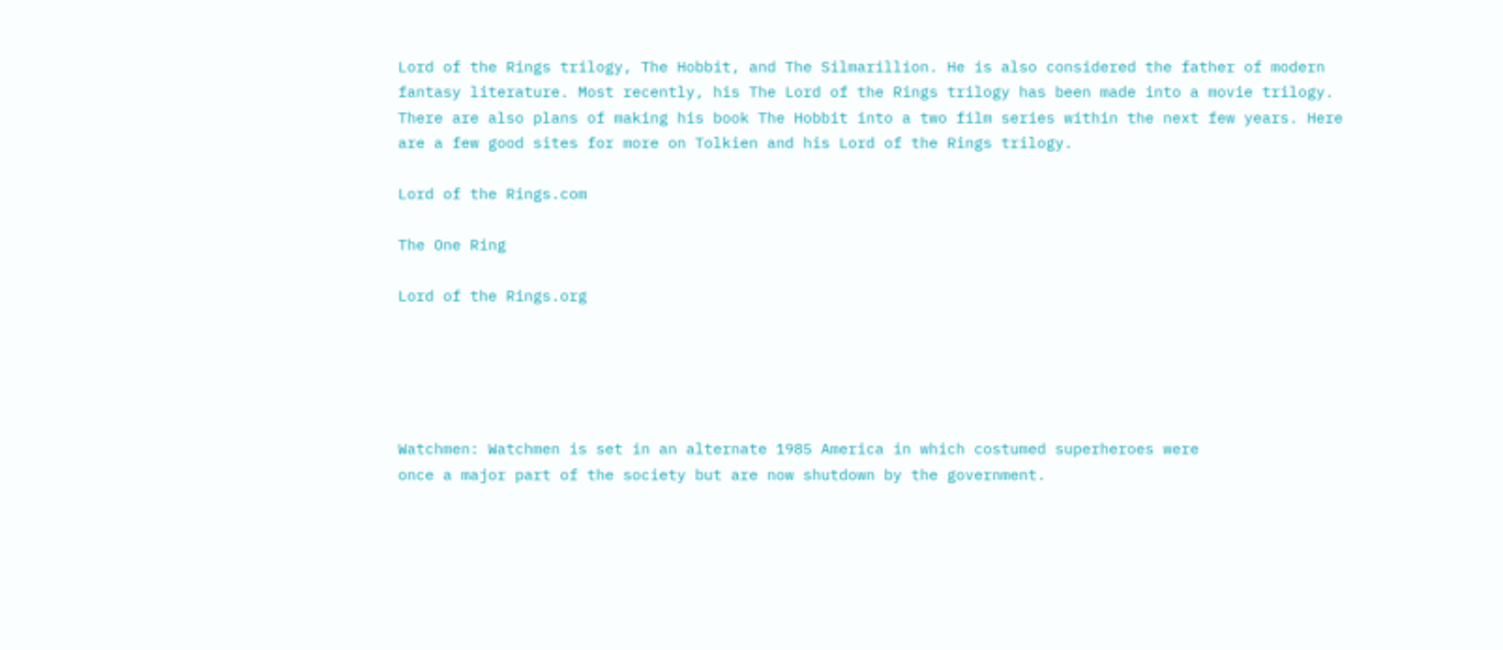Lord of the Rings trilogy, The Hobbit, and The Silmarillion. He is also considered the father of modern fantasy literature. Most recently, his The Lord of the Rings trilogy has been made into a movie trilogy. There are also plans of making his book The Hobbit into a two film series within the next few years. Here are a few good sites for more on Tolkien and his Lord of the Rings trilogy.

Lord of the Rings.com

The One Ring

Lord of the Rings.org





Watchmen: Watchmen is set in an alternate 1985 America in which costumed superheroes were
once a major part of the society but are now shutdown by the government.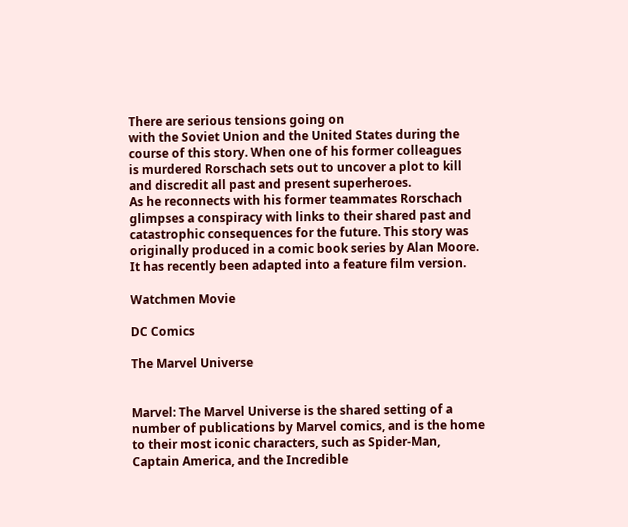There are serious tensions going on
with the Soviet Union and the United States during the course of this story. When one of his former colleagues
is murdered Rorschach sets out to uncover a plot to kill and discredit all past and present superheroes.
As he reconnects with his former teammates Rorschach glimpses a conspiracy with links to their shared past and
catastrophic consequences for the future. This story was originally produced in a comic book series by Alan Moore.
It has recently been adapted into a feature film version.

Watchmen Movie

DC Comics

The Marvel Universe


Marvel: The Marvel Universe is the shared setting of a number of publications by Marvel comics, and is the home
to their most iconic characters, such as Spider-Man, Captain America, and the Incredible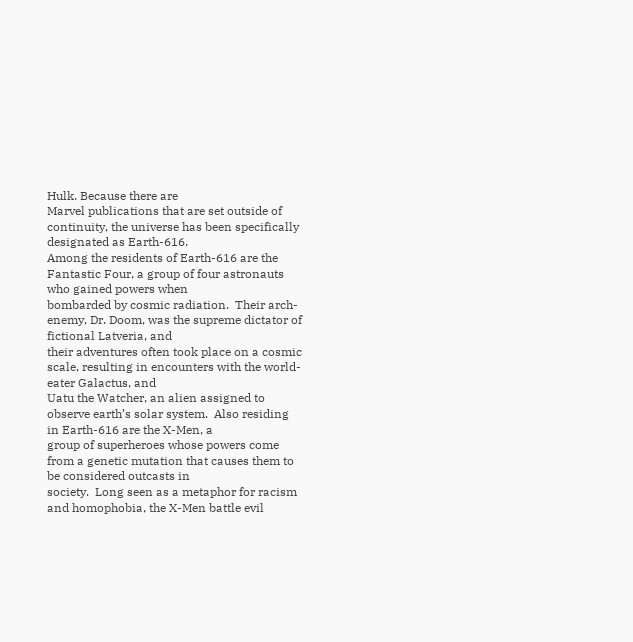Hulk. Because there are
Marvel publications that are set outside of continuity, the universe has been specifically designated as Earth-616.
Among the residents of Earth-616 are the Fantastic Four, a group of four astronauts who gained powers when
bombarded by cosmic radiation.  Their arch-enemy, Dr. Doom, was the supreme dictator of fictional Latveria, and
their adventures often took place on a cosmic scale, resulting in encounters with the world-eater Galactus, and
Uatu the Watcher, an alien assigned to observe earth’s solar system.  Also residing in Earth-616 are the X-Men, a
group of superheroes whose powers come from a genetic mutation that causes them to be considered outcasts in
society.  Long seen as a metaphor for racism and homophobia, the X-Men battle evil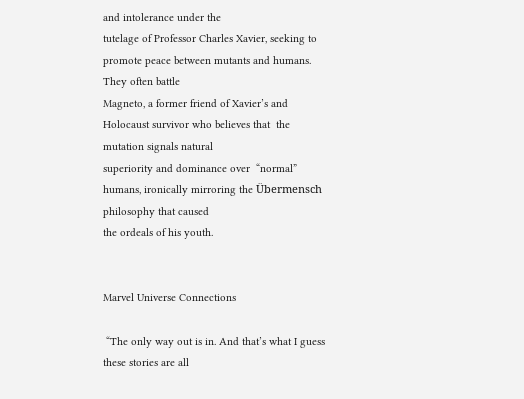and intolerance under the
tutelage of Professor Charles Xavier, seeking to promote peace between mutants and humans.  They often battle
Magneto, a former friend of Xavier’s and Holocaust survivor who believes that  the mutation signals natural
superiority and dominance over  “normal” humans, ironically mirroring the Übermensch philosophy that caused
the ordeals of his youth.


Marvel Universe Connections

 “The only way out is in. And that’s what I guess these stories are all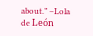about.” –Lola de León